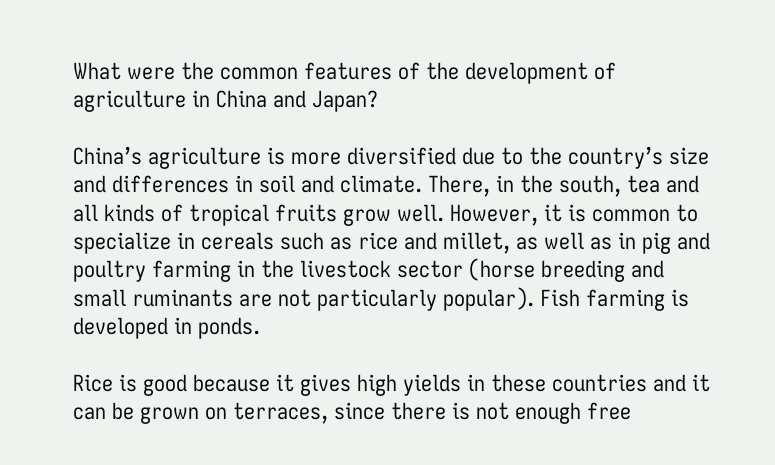What were the common features of the development of agriculture in China and Japan?

China’s agriculture is more diversified due to the country’s size and differences in soil and climate. There, in the south, tea and all kinds of tropical fruits grow well. However, it is common to specialize in cereals such as rice and millet, as well as in pig and poultry farming in the livestock sector (horse breeding and small ruminants are not particularly popular). Fish farming is developed in ponds.

Rice is good because it gives high yields in these countries and it can be grown on terraces, since there is not enough free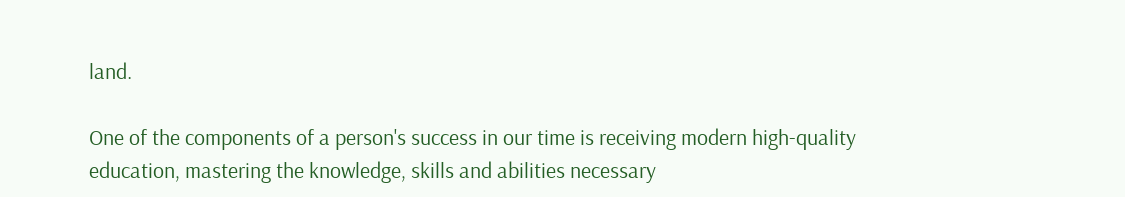land.

One of the components of a person's success in our time is receiving modern high-quality education, mastering the knowledge, skills and abilities necessary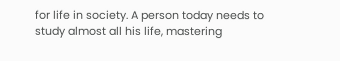for life in society. A person today needs to study almost all his life, mastering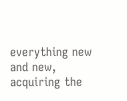everything new and new, acquiring the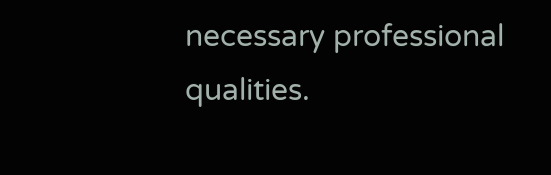necessary professional qualities.